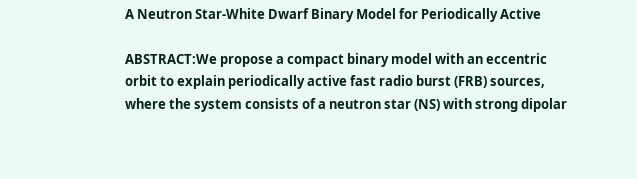A Neutron Star-White Dwarf Binary Model for Periodically Active

ABSTRACT:We propose a compact binary model with an eccentric orbit to explain periodically active fast radio burst (FRB) sources, where the system consists of a neutron star (NS) with strong dipolar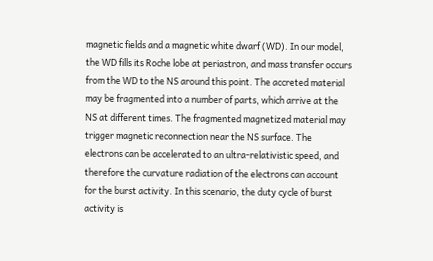magnetic fields and a magnetic white dwarf (WD). In our model, the WD fills its Roche lobe at periastron, and mass transfer occurs from the WD to the NS around this point. The accreted material may be fragmented into a number of parts, which arrive at the NS at different times. The fragmented magnetized material may trigger magnetic reconnection near the NS surface. The electrons can be accelerated to an ultra-relativistic speed, and therefore the curvature radiation of the electrons can account for the burst activity. In this scenario, the duty cycle of burst activity is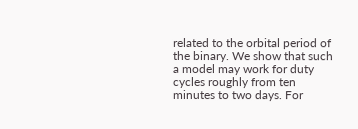related to the orbital period of the binary. We show that such a model may work for duty cycles roughly from ten minutes to two days. For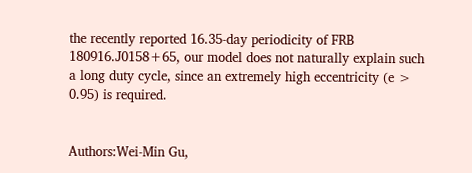the recently reported 16.35-day periodicity of FRB 180916.J0158+65, our model does not naturally explain such a long duty cycle, since an extremely high eccentricity (e > 0.95) is required.


Authors:Wei-Min Gu,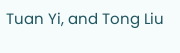Tuan Yi, and Tong Liu